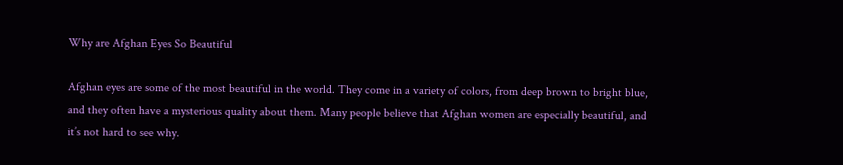Why are Afghan Eyes So Beautiful

Afghan eyes are some of the most beautiful in the world. They come in a variety of colors, from deep brown to bright blue, and they often have a mysterious quality about them. Many people believe that Afghan women are especially beautiful, and it’s not hard to see why.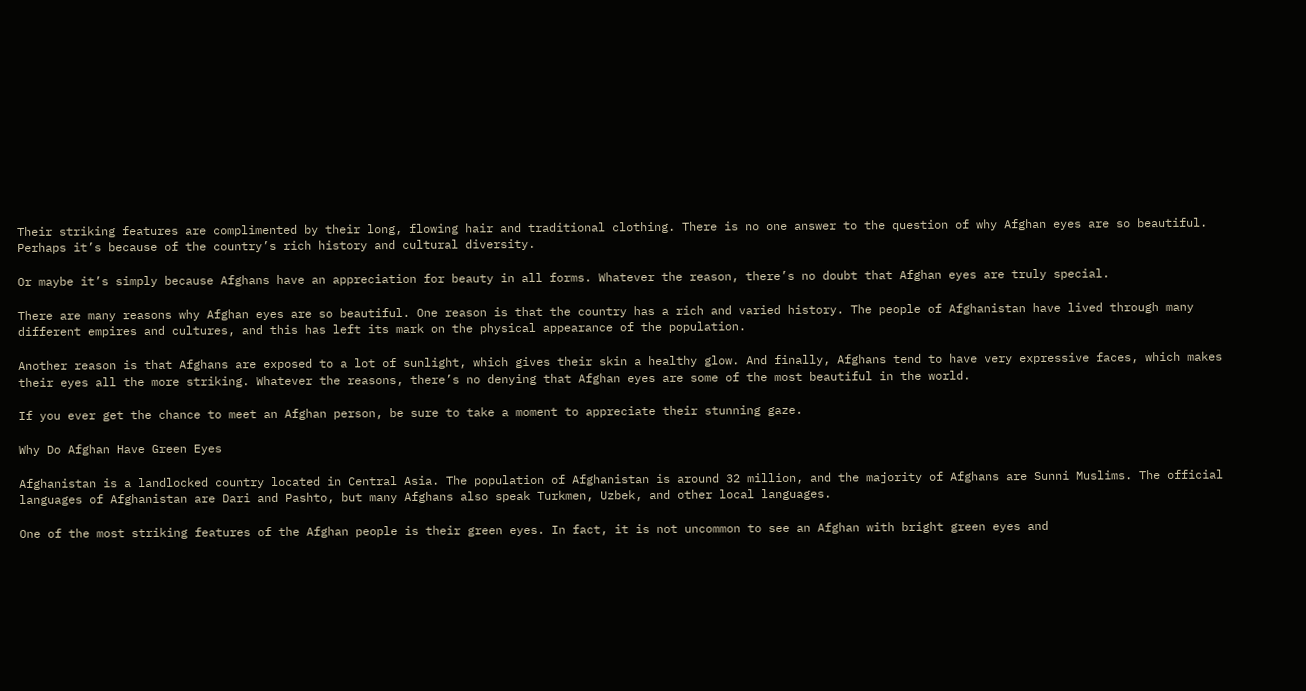Their striking features are complimented by their long, flowing hair and traditional clothing. There is no one answer to the question of why Afghan eyes are so beautiful. Perhaps it’s because of the country’s rich history and cultural diversity.

Or maybe it’s simply because Afghans have an appreciation for beauty in all forms. Whatever the reason, there’s no doubt that Afghan eyes are truly special.

There are many reasons why Afghan eyes are so beautiful. One reason is that the country has a rich and varied history. The people of Afghanistan have lived through many different empires and cultures, and this has left its mark on the physical appearance of the population.

Another reason is that Afghans are exposed to a lot of sunlight, which gives their skin a healthy glow. And finally, Afghans tend to have very expressive faces, which makes their eyes all the more striking. Whatever the reasons, there’s no denying that Afghan eyes are some of the most beautiful in the world.

If you ever get the chance to meet an Afghan person, be sure to take a moment to appreciate their stunning gaze.

Why Do Afghan Have Green Eyes

Afghanistan is a landlocked country located in Central Asia. The population of Afghanistan is around 32 million, and the majority of Afghans are Sunni Muslims. The official languages of Afghanistan are Dari and Pashto, but many Afghans also speak Turkmen, Uzbek, and other local languages.

One of the most striking features of the Afghan people is their green eyes. In fact, it is not uncommon to see an Afghan with bright green eyes and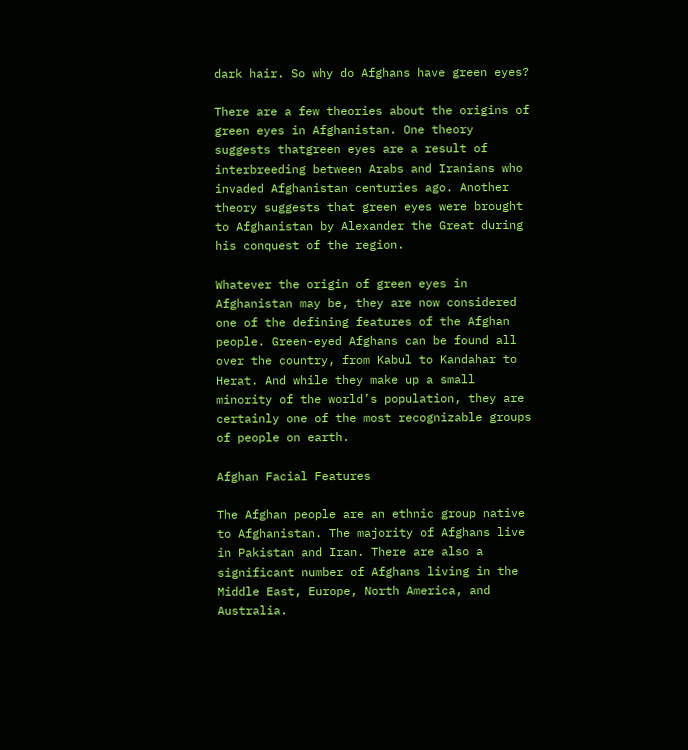dark hair. So why do Afghans have green eyes?

There are a few theories about the origins of green eyes in Afghanistan. One theory suggests thatgreen eyes are a result of interbreeding between Arabs and Iranians who invaded Afghanistan centuries ago. Another theory suggests that green eyes were brought to Afghanistan by Alexander the Great during his conquest of the region.

Whatever the origin of green eyes in Afghanistan may be, they are now considered one of the defining features of the Afghan people. Green-eyed Afghans can be found all over the country, from Kabul to Kandahar to Herat. And while they make up a small minority of the world’s population, they are certainly one of the most recognizable groups of people on earth.

Afghan Facial Features

The Afghan people are an ethnic group native to Afghanistan. The majority of Afghans live in Pakistan and Iran. There are also a significant number of Afghans living in the Middle East, Europe, North America, and Australia.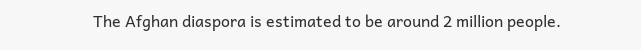The Afghan diaspora is estimated to be around 2 million people.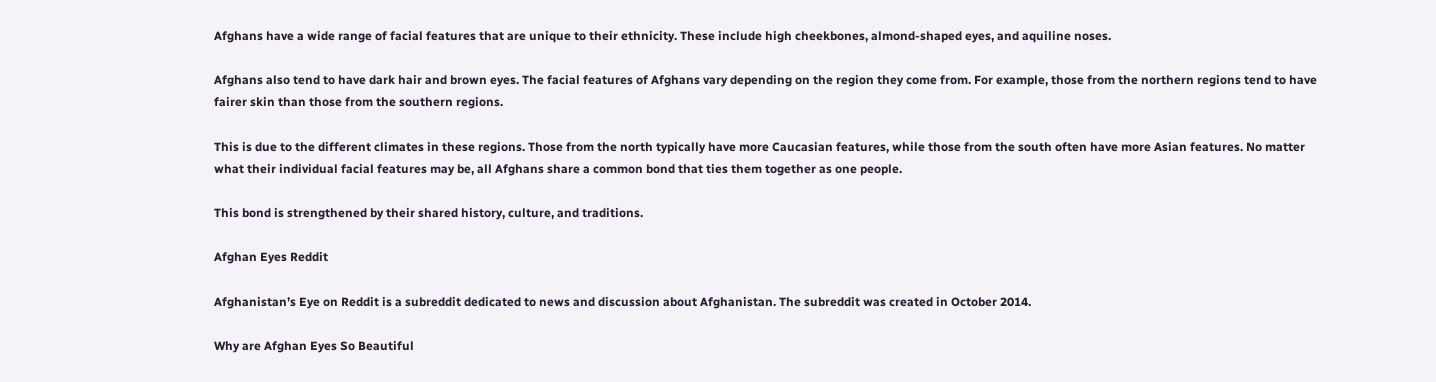Afghans have a wide range of facial features that are unique to their ethnicity. These include high cheekbones, almond-shaped eyes, and aquiline noses.

Afghans also tend to have dark hair and brown eyes. The facial features of Afghans vary depending on the region they come from. For example, those from the northern regions tend to have fairer skin than those from the southern regions.

This is due to the different climates in these regions. Those from the north typically have more Caucasian features, while those from the south often have more Asian features. No matter what their individual facial features may be, all Afghans share a common bond that ties them together as one people.

This bond is strengthened by their shared history, culture, and traditions.

Afghan Eyes Reddit

Afghanistan’s Eye on Reddit is a subreddit dedicated to news and discussion about Afghanistan. The subreddit was created in October 2014.

Why are Afghan Eyes So Beautiful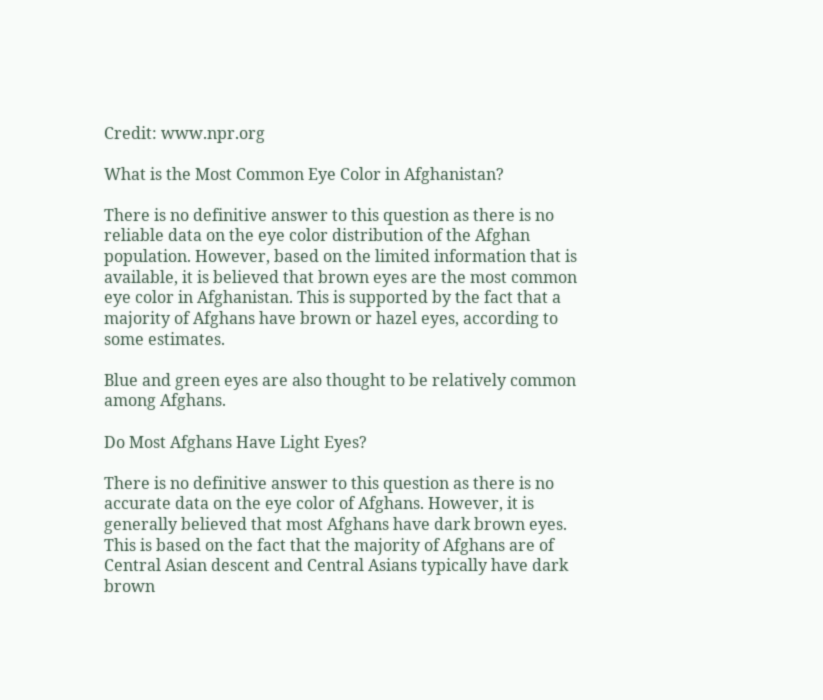Credit: www.npr.org

What is the Most Common Eye Color in Afghanistan?

There is no definitive answer to this question as there is no reliable data on the eye color distribution of the Afghan population. However, based on the limited information that is available, it is believed that brown eyes are the most common eye color in Afghanistan. This is supported by the fact that a majority of Afghans have brown or hazel eyes, according to some estimates.

Blue and green eyes are also thought to be relatively common among Afghans.

Do Most Afghans Have Light Eyes?

There is no definitive answer to this question as there is no accurate data on the eye color of Afghans. However, it is generally believed that most Afghans have dark brown eyes. This is based on the fact that the majority of Afghans are of Central Asian descent and Central Asians typically have dark brown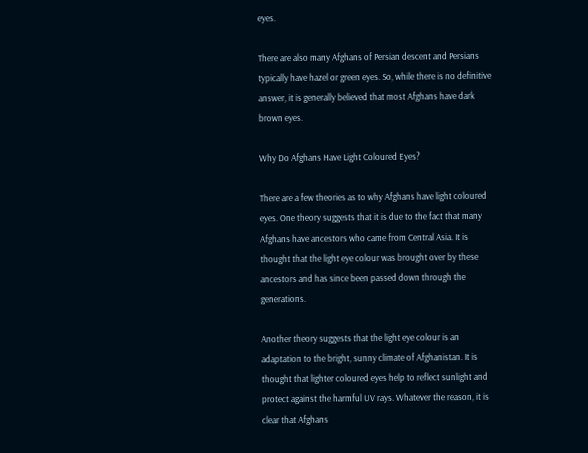eyes.

There are also many Afghans of Persian descent and Persians typically have hazel or green eyes. So, while there is no definitive answer, it is generally believed that most Afghans have dark brown eyes.

Why Do Afghans Have Light Coloured Eyes?

There are a few theories as to why Afghans have light coloured eyes. One theory suggests that it is due to the fact that many Afghans have ancestors who came from Central Asia. It is thought that the light eye colour was brought over by these ancestors and has since been passed down through the generations.

Another theory suggests that the light eye colour is an adaptation to the bright, sunny climate of Afghanistan. It is thought that lighter coloured eyes help to reflect sunlight and protect against the harmful UV rays. Whatever the reason, it is clear that Afghans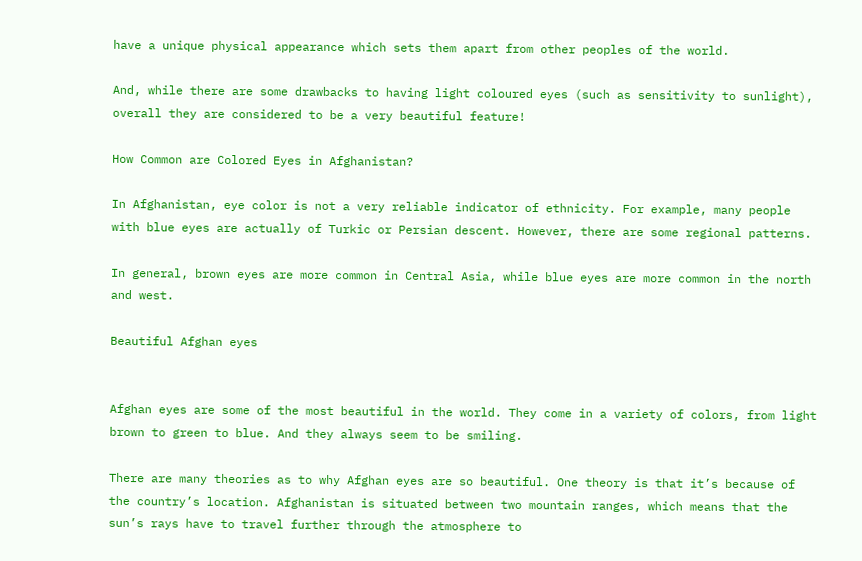have a unique physical appearance which sets them apart from other peoples of the world.

And, while there are some drawbacks to having light coloured eyes (such as sensitivity to sunlight), overall they are considered to be a very beautiful feature!

How Common are Colored Eyes in Afghanistan?

In Afghanistan, eye color is not a very reliable indicator of ethnicity. For example, many people with blue eyes are actually of Turkic or Persian descent. However, there are some regional patterns.

In general, brown eyes are more common in Central Asia, while blue eyes are more common in the north and west.

Beautiful Afghan eyes


Afghan eyes are some of the most beautiful in the world. They come in a variety of colors, from light brown to green to blue. And they always seem to be smiling.

There are many theories as to why Afghan eyes are so beautiful. One theory is that it’s because of the country’s location. Afghanistan is situated between two mountain ranges, which means that the sun’s rays have to travel further through the atmosphere to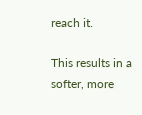reach it.

This results in a softer, more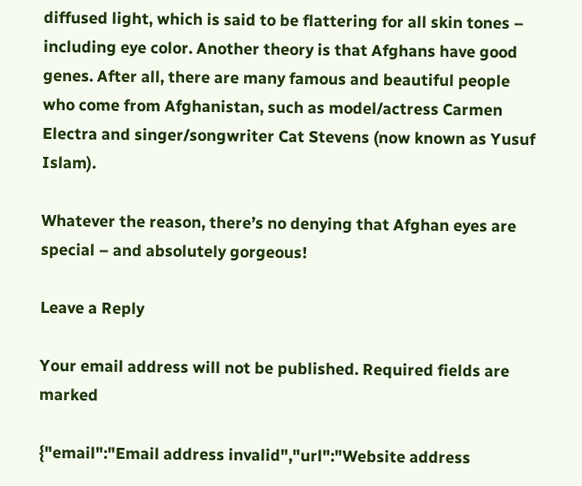diffused light, which is said to be flattering for all skin tones – including eye color. Another theory is that Afghans have good genes. After all, there are many famous and beautiful people who come from Afghanistan, such as model/actress Carmen Electra and singer/songwriter Cat Stevens (now known as Yusuf Islam).

Whatever the reason, there’s no denying that Afghan eyes are special – and absolutely gorgeous!

Leave a Reply

Your email address will not be published. Required fields are marked

{"email":"Email address invalid","url":"Website address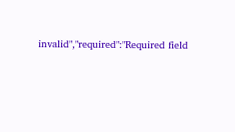invalid","required":"Required field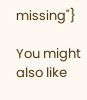missing"}

You might also like